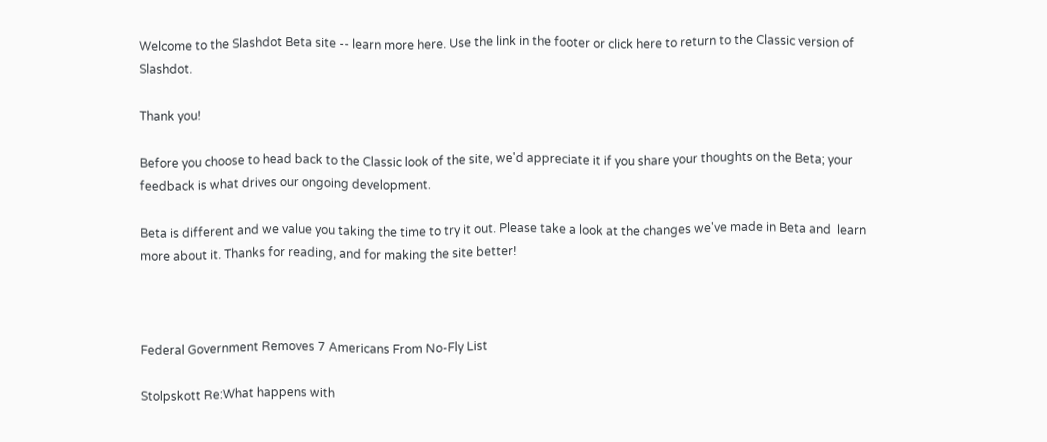Welcome to the Slashdot Beta site -- learn more here. Use the link in the footer or click here to return to the Classic version of Slashdot.

Thank you!

Before you choose to head back to the Classic look of the site, we'd appreciate it if you share your thoughts on the Beta; your feedback is what drives our ongoing development.

Beta is different and we value you taking the time to try it out. Please take a look at the changes we've made in Beta and  learn more about it. Thanks for reading, and for making the site better!



Federal Government Removes 7 Americans From No-Fly List

Stolpskott Re:What happens with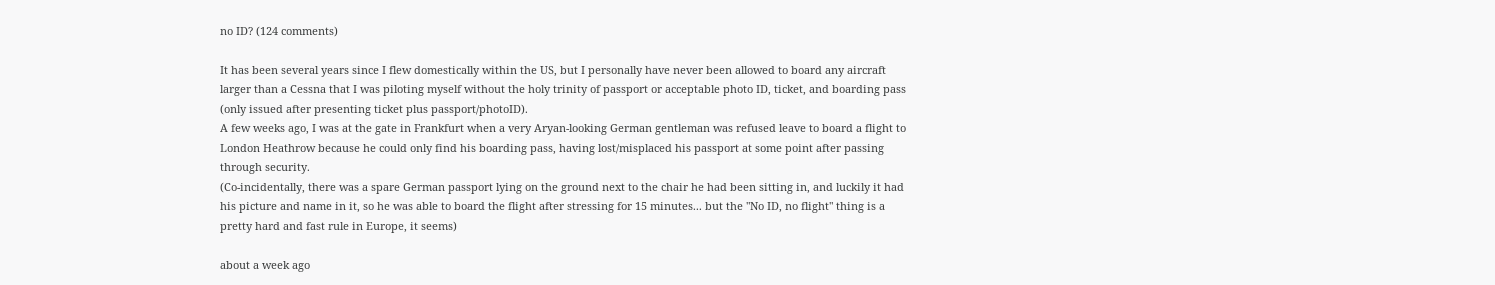no ID? (124 comments)

It has been several years since I flew domestically within the US, but I personally have never been allowed to board any aircraft larger than a Cessna that I was piloting myself without the holy trinity of passport or acceptable photo ID, ticket, and boarding pass (only issued after presenting ticket plus passport/photoID).
A few weeks ago, I was at the gate in Frankfurt when a very Aryan-looking German gentleman was refused leave to board a flight to London Heathrow because he could only find his boarding pass, having lost/misplaced his passport at some point after passing through security.
(Co-incidentally, there was a spare German passport lying on the ground next to the chair he had been sitting in, and luckily it had his picture and name in it, so he was able to board the flight after stressing for 15 minutes... but the "No ID, no flight" thing is a pretty hard and fast rule in Europe, it seems)

about a week ago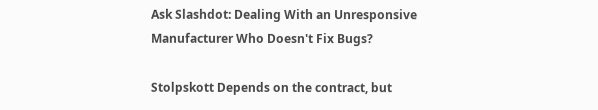Ask Slashdot: Dealing With an Unresponsive Manufacturer Who Doesn't Fix Bugs?

Stolpskott Depends on the contract, but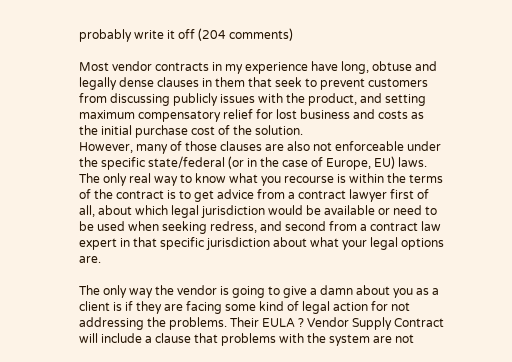probably write it off (204 comments)

Most vendor contracts in my experience have long, obtuse and legally dense clauses in them that seek to prevent customers from discussing publicly issues with the product, and setting maximum compensatory relief for lost business and costs as the initial purchase cost of the solution.
However, many of those clauses are also not enforceable under the specific state/federal (or in the case of Europe, EU) laws. The only real way to know what you recourse is within the terms of the contract is to get advice from a contract lawyer first of all, about which legal jurisdiction would be available or need to be used when seeking redress, and second from a contract law expert in that specific jurisdiction about what your legal options are.

The only way the vendor is going to give a damn about you as a client is if they are facing some kind of legal action for not addressing the problems. Their EULA ? Vendor Supply Contract will include a clause that problems with the system are not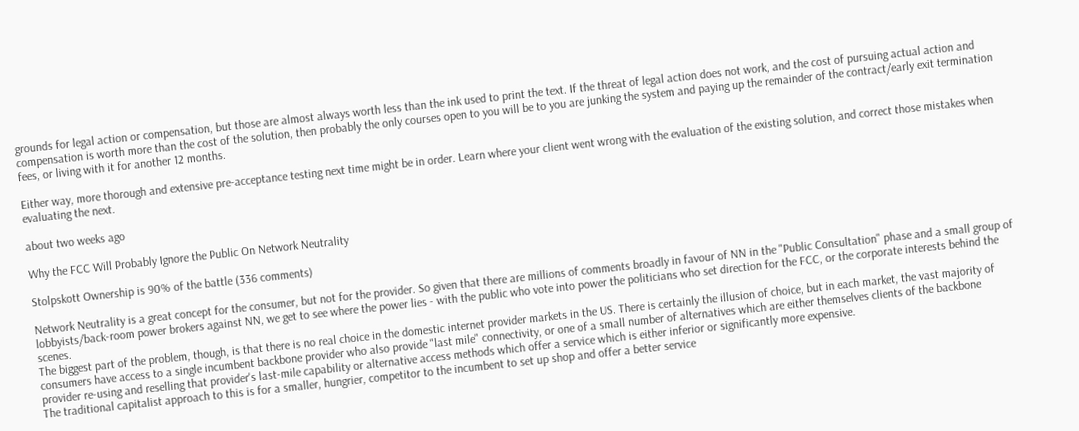grounds for legal action or compensation, but those are almost always worth less than the ink used to print the text. If the threat of legal action does not work, and the cost of pursuing actual action and compensation is worth more than the cost of the solution, then probably the only courses open to you will be to you are junking the system and paying up the remainder of the contract/early exit termination fees, or living with it for another 12 months.

Either way, more thorough and extensive pre-acceptance testing next time might be in order. Learn where your client went wrong with the evaluation of the existing solution, and correct those mistakes when evaluating the next.

about two weeks ago

Why the FCC Will Probably Ignore the Public On Network Neutrality

Stolpskott Ownership is 90% of the battle (336 comments)

Network Neutrality is a great concept for the consumer, but not for the provider. So given that there are millions of comments broadly in favour of NN in the "Public Consultation" phase and a small group of lobbyists/back-room power brokers against NN, we get to see where the power lies - with the public who vote into power the politicians who set direction for the FCC, or the corporate interests behind the scenes.
The biggest part of the problem, though, is that there is no real choice in the domestic internet provider markets in the US. There is certainly the illusion of choice, but in each market, the vast majority of consumers have access to a single incumbent backbone provider who also provide "last mile" connectivity, or one of a small number of alternatives which are either themselves clients of the backbone provider re-using and reselling that provider's last-mile capability or alternative access methods which offer a service which is either inferior or significantly more expensive.
The traditional capitalist approach to this is for a smaller, hungrier, competitor to the incumbent to set up shop and offer a better service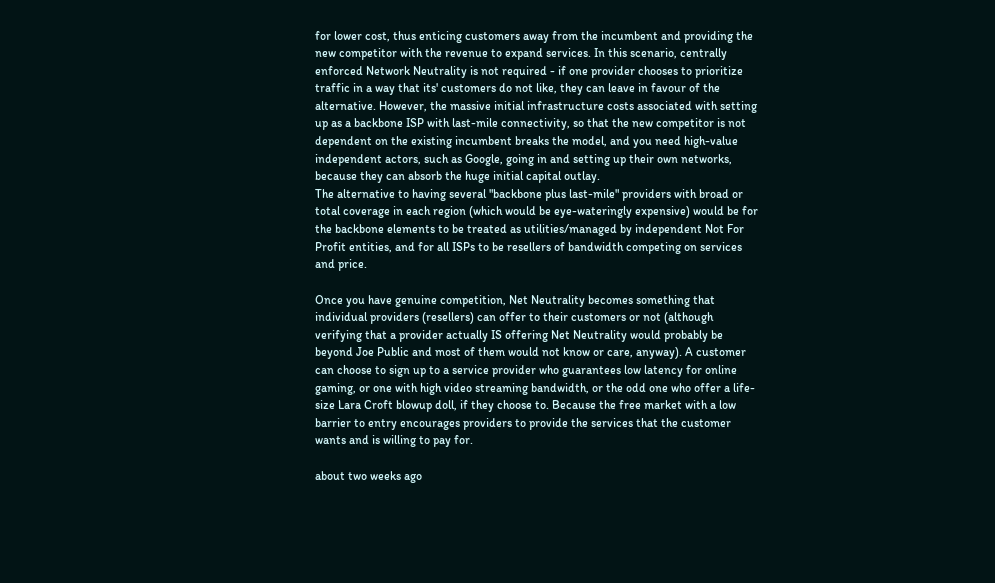for lower cost, thus enticing customers away from the incumbent and providing the new competitor with the revenue to expand services. In this scenario, centrally enforced Network Neutrality is not required - if one provider chooses to prioritize traffic in a way that its' customers do not like, they can leave in favour of the alternative. However, the massive initial infrastructure costs associated with setting up as a backbone ISP with last-mile connectivity, so that the new competitor is not dependent on the existing incumbent breaks the model, and you need high-value independent actors, such as Google, going in and setting up their own networks, because they can absorb the huge initial capital outlay.
The alternative to having several "backbone plus last-mile" providers with broad or total coverage in each region (which would be eye-wateringly expensive) would be for the backbone elements to be treated as utilities/managed by independent Not For Profit entities, and for all ISPs to be resellers of bandwidth competing on services and price.

Once you have genuine competition, Net Neutrality becomes something that individual providers (resellers) can offer to their customers or not (although verifying that a provider actually IS offering Net Neutrality would probably be beyond Joe Public and most of them would not know or care, anyway). A customer can choose to sign up to a service provider who guarantees low latency for online gaming, or one with high video streaming bandwidth, or the odd one who offer a life-size Lara Croft blowup doll, if they choose to. Because the free market with a low barrier to entry encourages providers to provide the services that the customer wants and is willing to pay for.

about two weeks ago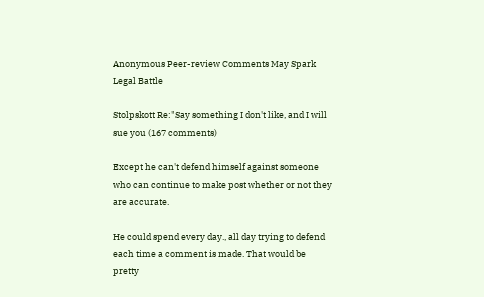Anonymous Peer-review Comments May Spark Legal Battle

Stolpskott Re:"Say something I don't like, and I will sue you (167 comments)

Except he can't defend himself against someone who can continue to make post whether or not they are accurate.

He could spend every day., all day trying to defend each time a comment is made. That would be pretty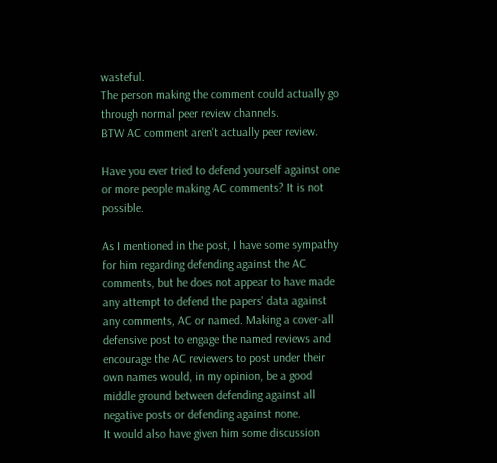wasteful.
The person making the comment could actually go through normal peer review channels.
BTW AC comment aren't actually peer review.

Have you ever tried to defend yourself against one or more people making AC comments? It is not possible.

As I mentioned in the post, I have some sympathy for him regarding defending against the AC comments, but he does not appear to have made any attempt to defend the papers' data against any comments, AC or named. Making a cover-all defensive post to engage the named reviews and encourage the AC reviewers to post under their own names would, in my opinion, be a good middle ground between defending against all negative posts or defending against none.
It would also have given him some discussion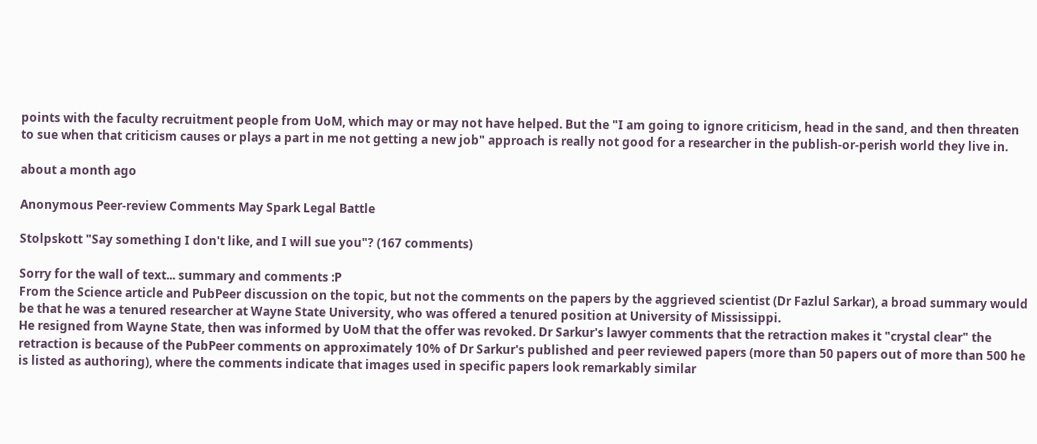points with the faculty recruitment people from UoM, which may or may not have helped. But the "I am going to ignore criticism, head in the sand, and then threaten to sue when that criticism causes or plays a part in me not getting a new job" approach is really not good for a researcher in the publish-or-perish world they live in.

about a month ago

Anonymous Peer-review Comments May Spark Legal Battle

Stolpskott "Say something I don't like, and I will sue you"? (167 comments)

Sorry for the wall of text... summary and comments :P
From the Science article and PubPeer discussion on the topic, but not the comments on the papers by the aggrieved scientist (Dr Fazlul Sarkar), a broad summary would be that he was a tenured researcher at Wayne State University, who was offered a tenured position at University of Mississippi.
He resigned from Wayne State, then was informed by UoM that the offer was revoked. Dr Sarkur's lawyer comments that the retraction makes it "crystal clear" the retraction is because of the PubPeer comments on approximately 10% of Dr Sarkur's published and peer reviewed papers (more than 50 papers out of more than 500 he is listed as authoring), where the comments indicate that images used in specific papers look remarkably similar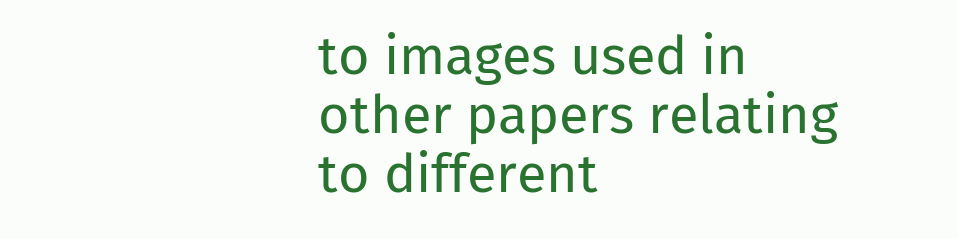to images used in other papers relating to different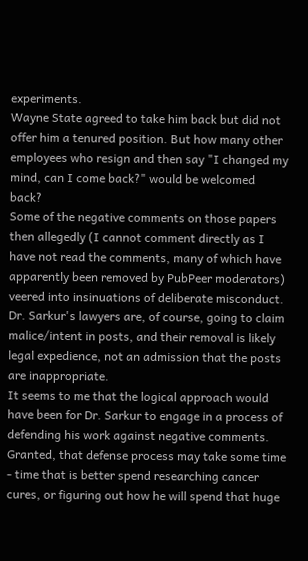experiments.
Wayne State agreed to take him back but did not offer him a tenured position. But how many other employees who resign and then say "I changed my mind, can I come back?" would be welcomed back?
Some of the negative comments on those papers then allegedly (I cannot comment directly as I have not read the comments, many of which have apparently been removed by PubPeer moderators) veered into insinuations of deliberate misconduct. Dr. Sarkur's lawyers are, of course, going to claim malice/intent in posts, and their removal is likely legal expedience, not an admission that the posts are inappropriate.
It seems to me that the logical approach would have been for Dr. Sarkur to engage in a process of defending his work against negative comments. Granted, that defense process may take some time - time that is better spend researching cancer cures, or figuring out how he will spend that huge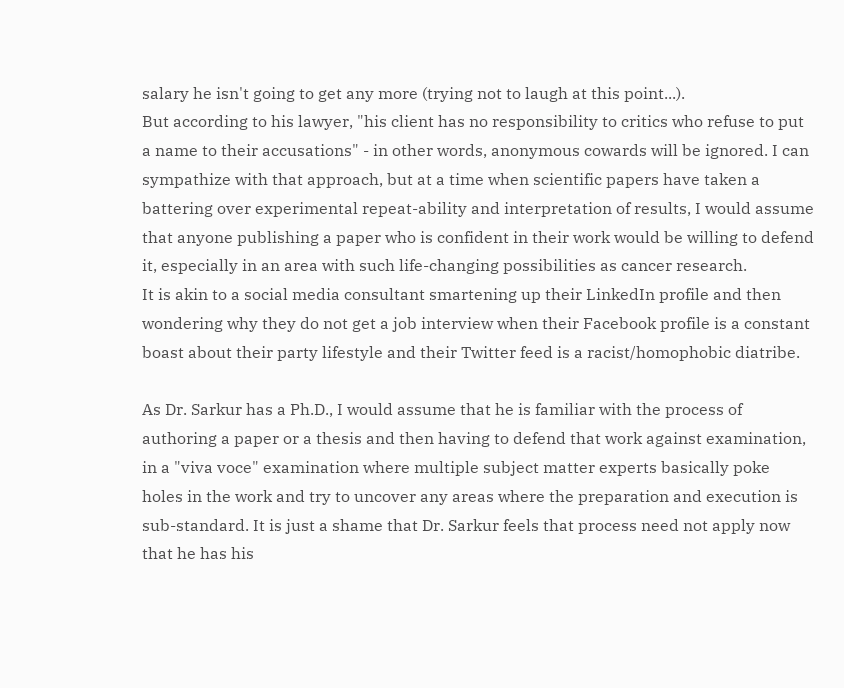salary he isn't going to get any more (trying not to laugh at this point...).
But according to his lawyer, "his client has no responsibility to critics who refuse to put a name to their accusations" - in other words, anonymous cowards will be ignored. I can sympathize with that approach, but at a time when scientific papers have taken a battering over experimental repeat-ability and interpretation of results, I would assume that anyone publishing a paper who is confident in their work would be willing to defend it, especially in an area with such life-changing possibilities as cancer research.
It is akin to a social media consultant smartening up their LinkedIn profile and then wondering why they do not get a job interview when their Facebook profile is a constant boast about their party lifestyle and their Twitter feed is a racist/homophobic diatribe.

As Dr. Sarkur has a Ph.D., I would assume that he is familiar with the process of authoring a paper or a thesis and then having to defend that work against examination, in a "viva voce" examination where multiple subject matter experts basically poke holes in the work and try to uncover any areas where the preparation and execution is sub-standard. It is just a shame that Dr. Sarkur feels that process need not apply now that he has his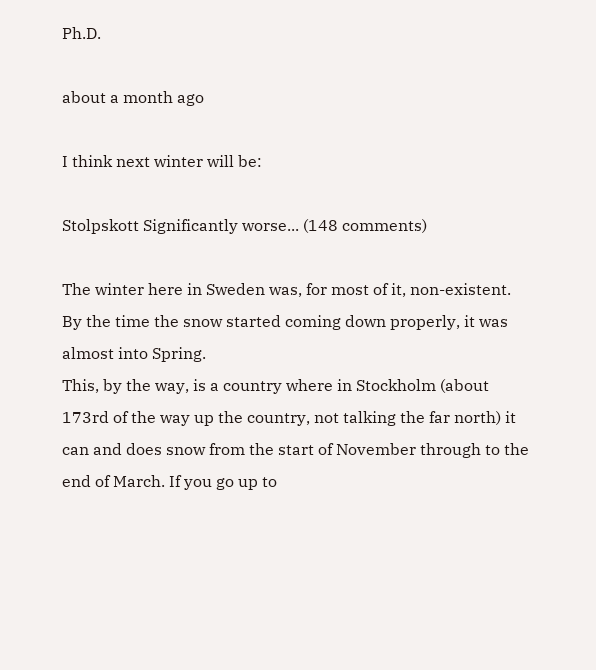Ph.D.

about a month ago

I think next winter will be:

Stolpskott Significantly worse... (148 comments)

The winter here in Sweden was, for most of it, non-existent. By the time the snow started coming down properly, it was almost into Spring.
This, by the way, is a country where in Stockholm (about 173rd of the way up the country, not talking the far north) it can and does snow from the start of November through to the end of March. If you go up to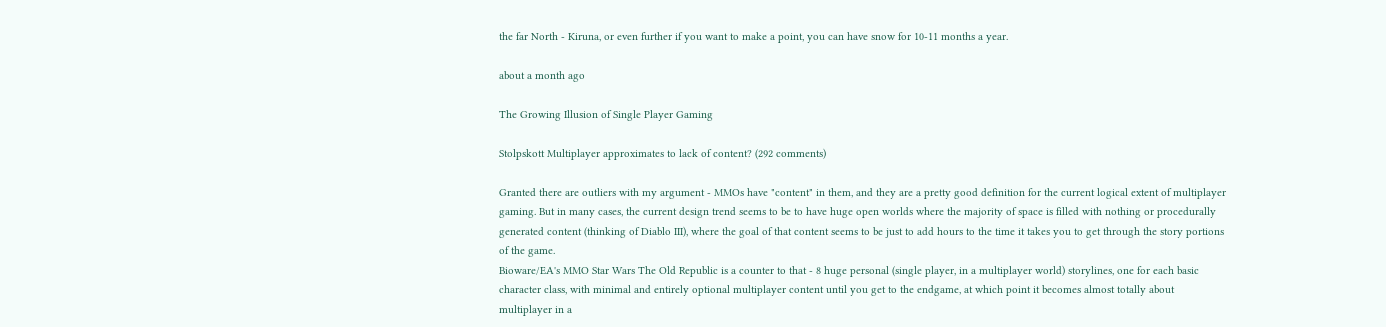the far North - Kiruna, or even further if you want to make a point, you can have snow for 10-11 months a year.

about a month ago

The Growing Illusion of Single Player Gaming

Stolpskott Multiplayer approximates to lack of content? (292 comments)

Granted there are outliers with my argument - MMOs have "content" in them, and they are a pretty good definition for the current logical extent of multiplayer gaming. But in many cases, the current design trend seems to be to have huge open worlds where the majority of space is filled with nothing or procedurally generated content (thinking of Diablo III), where the goal of that content seems to be just to add hours to the time it takes you to get through the story portions of the game.
Bioware/EA's MMO Star Wars The Old Republic is a counter to that - 8 huge personal (single player, in a multiplayer world) storylines, one for each basic character class, with minimal and entirely optional multiplayer content until you get to the endgame, at which point it becomes almost totally about multiplayer in a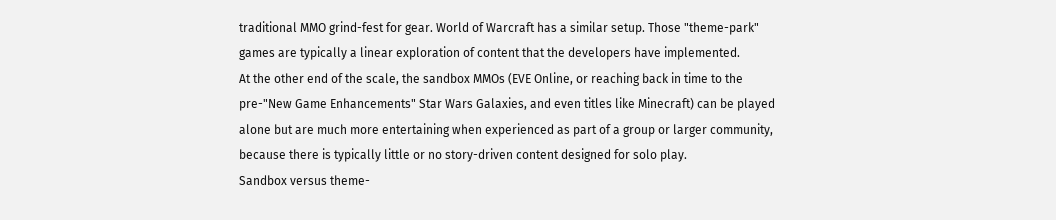traditional MMO grind-fest for gear. World of Warcraft has a similar setup. Those "theme-park" games are typically a linear exploration of content that the developers have implemented.
At the other end of the scale, the sandbox MMOs (EVE Online, or reaching back in time to the pre-"New Game Enhancements" Star Wars Galaxies, and even titles like Minecraft) can be played alone but are much more entertaining when experienced as part of a group or larger community, because there is typically little or no story-driven content designed for solo play.
Sandbox versus theme-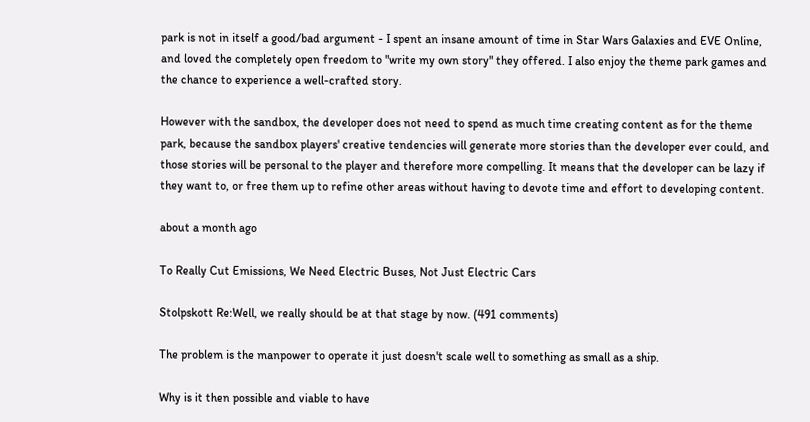park is not in itself a good/bad argument - I spent an insane amount of time in Star Wars Galaxies and EVE Online, and loved the completely open freedom to "write my own story" they offered. I also enjoy the theme park games and the chance to experience a well-crafted story.

However with the sandbox, the developer does not need to spend as much time creating content as for the theme park, because the sandbox players' creative tendencies will generate more stories than the developer ever could, and those stories will be personal to the player and therefore more compelling. It means that the developer can be lazy if they want to, or free them up to refine other areas without having to devote time and effort to developing content.

about a month ago

To Really Cut Emissions, We Need Electric Buses, Not Just Electric Cars

Stolpskott Re:Well, we really should be at that stage by now. (491 comments)

The problem is the manpower to operate it just doesn't scale well to something as small as a ship.

Why is it then possible and viable to have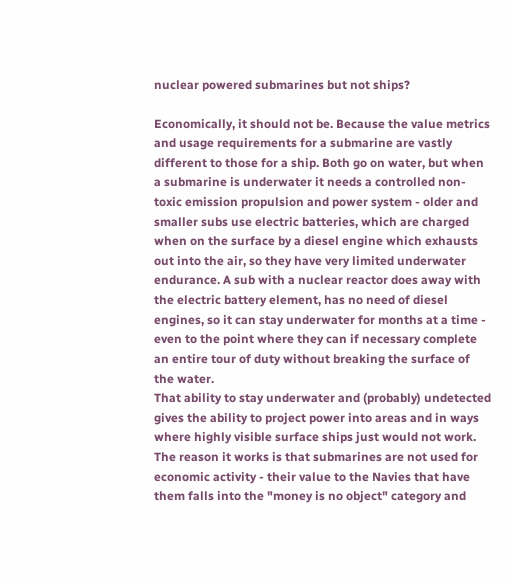nuclear powered submarines but not ships?

Economically, it should not be. Because the value metrics and usage requirements for a submarine are vastly different to those for a ship. Both go on water, but when a submarine is underwater it needs a controlled non-toxic emission propulsion and power system - older and smaller subs use electric batteries, which are charged when on the surface by a diesel engine which exhausts out into the air, so they have very limited underwater endurance. A sub with a nuclear reactor does away with the electric battery element, has no need of diesel engines, so it can stay underwater for months at a time - even to the point where they can if necessary complete an entire tour of duty without breaking the surface of the water.
That ability to stay underwater and (probably) undetected gives the ability to project power into areas and in ways where highly visible surface ships just would not work.
The reason it works is that submarines are not used for economic activity - their value to the Navies that have them falls into the "money is no object" category and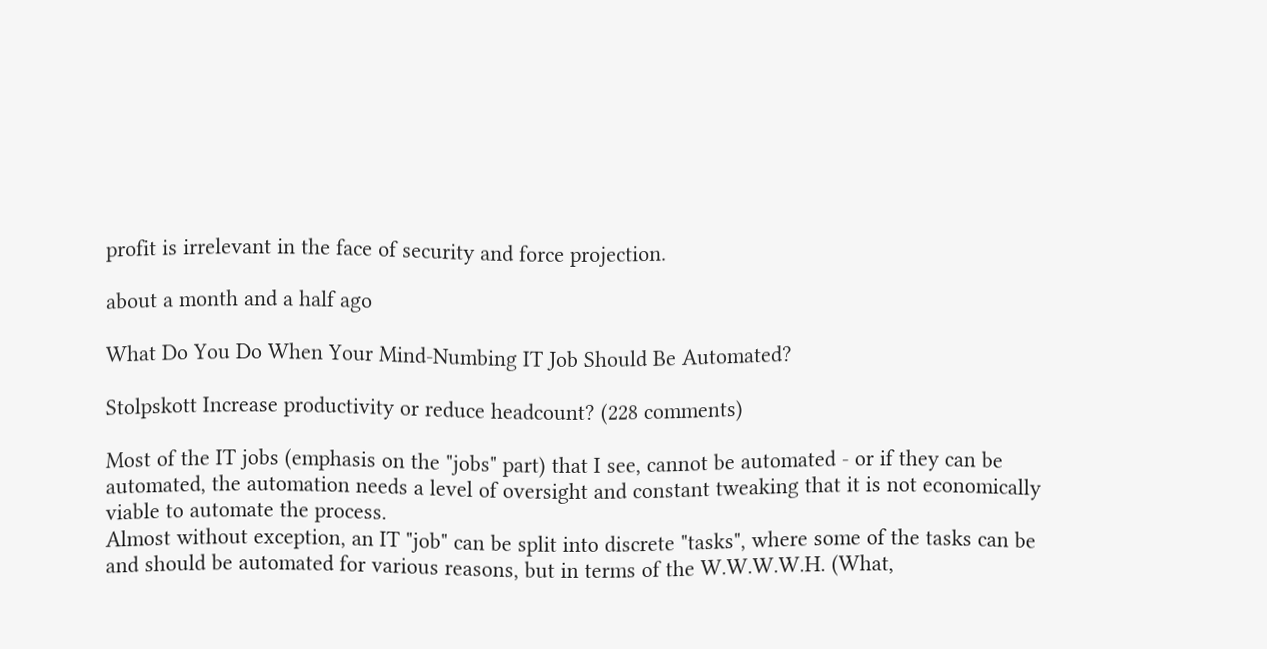profit is irrelevant in the face of security and force projection.

about a month and a half ago

What Do You Do When Your Mind-Numbing IT Job Should Be Automated?

Stolpskott Increase productivity or reduce headcount? (228 comments)

Most of the IT jobs (emphasis on the "jobs" part) that I see, cannot be automated - or if they can be automated, the automation needs a level of oversight and constant tweaking that it is not economically viable to automate the process.
Almost without exception, an IT "job" can be split into discrete "tasks", where some of the tasks can be and should be automated for various reasons, but in terms of the W.W.W.W.H. (What,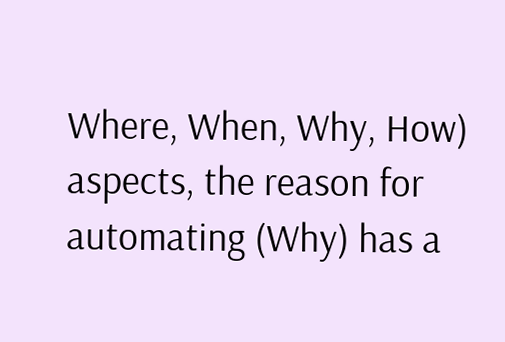Where, When, Why, How) aspects, the reason for automating (Why) has a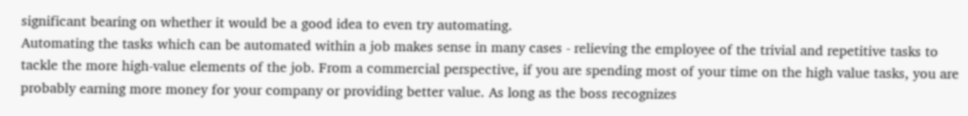significant bearing on whether it would be a good idea to even try automating.
Automating the tasks which can be automated within a job makes sense in many cases - relieving the employee of the trivial and repetitive tasks to tackle the more high-value elements of the job. From a commercial perspective, if you are spending most of your time on the high value tasks, you are probably earning more money for your company or providing better value. As long as the boss recognizes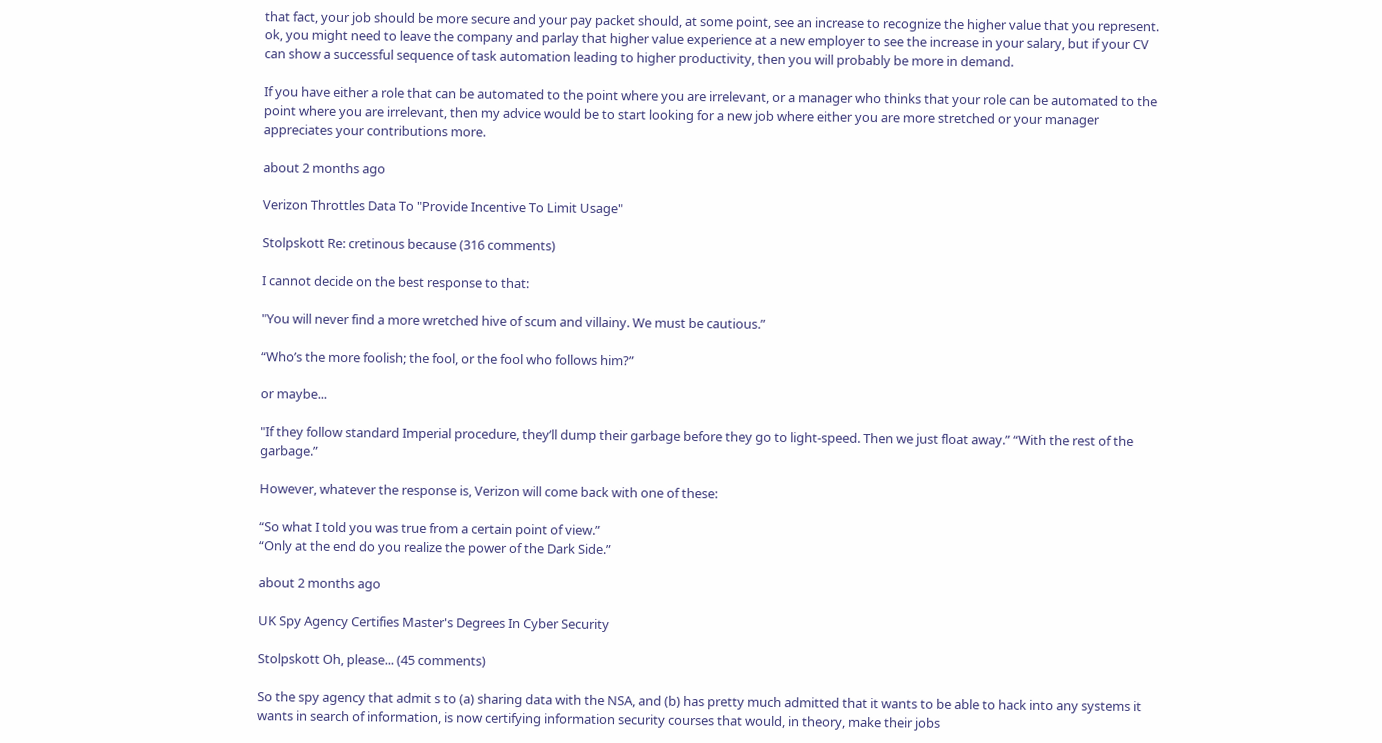that fact, your job should be more secure and your pay packet should, at some point, see an increase to recognize the higher value that you represent. ok, you might need to leave the company and parlay that higher value experience at a new employer to see the increase in your salary, but if your CV can show a successful sequence of task automation leading to higher productivity, then you will probably be more in demand.

If you have either a role that can be automated to the point where you are irrelevant, or a manager who thinks that your role can be automated to the point where you are irrelevant, then my advice would be to start looking for a new job where either you are more stretched or your manager appreciates your contributions more.

about 2 months ago

Verizon Throttles Data To "Provide Incentive To Limit Usage"

Stolpskott Re: cretinous because (316 comments)

I cannot decide on the best response to that:

"You will never find a more wretched hive of scum and villainy. We must be cautious.”

“Who’s the more foolish; the fool, or the fool who follows him?”

or maybe...

"If they follow standard Imperial procedure, they’ll dump their garbage before they go to light-speed. Then we just float away.” “With the rest of the garbage.”

However, whatever the response is, Verizon will come back with one of these:

“So what I told you was true from a certain point of view.”
“Only at the end do you realize the power of the Dark Side.”

about 2 months ago

UK Spy Agency Certifies Master's Degrees In Cyber Security

Stolpskott Oh, please... (45 comments)

So the spy agency that admit s to (a) sharing data with the NSA, and (b) has pretty much admitted that it wants to be able to hack into any systems it wants in search of information, is now certifying information security courses that would, in theory, make their jobs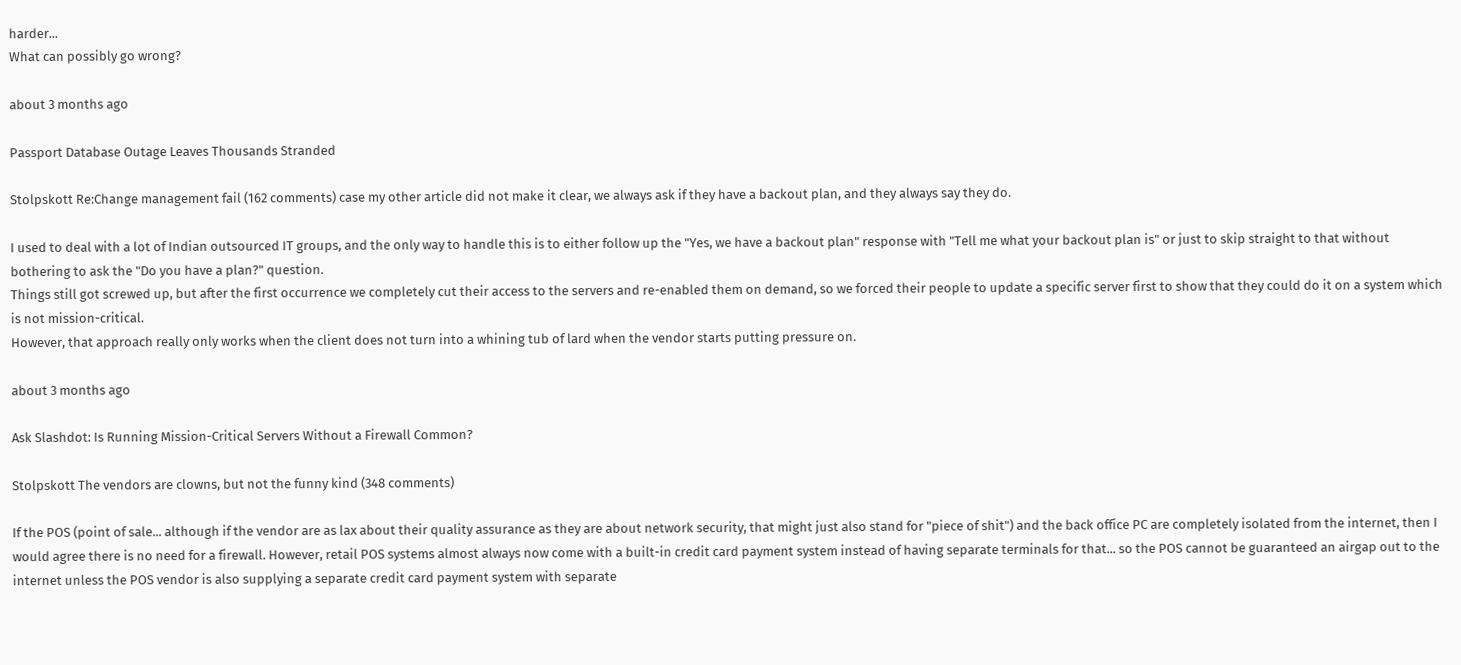harder...
What can possibly go wrong?

about 3 months ago

Passport Database Outage Leaves Thousands Stranded

Stolpskott Re:Change management fail (162 comments) case my other article did not make it clear, we always ask if they have a backout plan, and they always say they do.

I used to deal with a lot of Indian outsourced IT groups, and the only way to handle this is to either follow up the "Yes, we have a backout plan" response with "Tell me what your backout plan is" or just to skip straight to that without bothering to ask the "Do you have a plan?" question.
Things still got screwed up, but after the first occurrence we completely cut their access to the servers and re-enabled them on demand, so we forced their people to update a specific server first to show that they could do it on a system which is not mission-critical.
However, that approach really only works when the client does not turn into a whining tub of lard when the vendor starts putting pressure on.

about 3 months ago

Ask Slashdot: Is Running Mission-Critical Servers Without a Firewall Common?

Stolpskott The vendors are clowns, but not the funny kind (348 comments)

If the POS (point of sale... although if the vendor are as lax about their quality assurance as they are about network security, that might just also stand for "piece of shit") and the back office PC are completely isolated from the internet, then I would agree there is no need for a firewall. However, retail POS systems almost always now come with a built-in credit card payment system instead of having separate terminals for that... so the POS cannot be guaranteed an airgap out to the internet unless the POS vendor is also supplying a separate credit card payment system with separate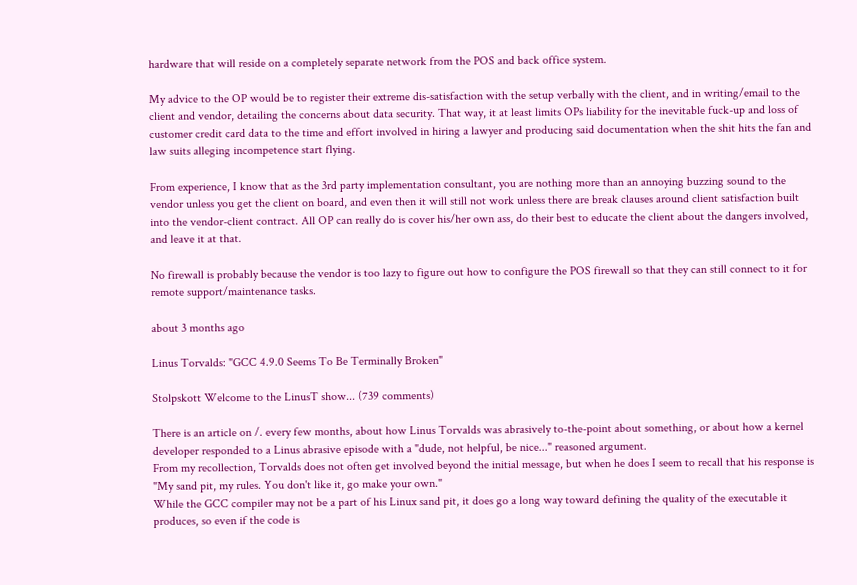hardware that will reside on a completely separate network from the POS and back office system.

My advice to the OP would be to register their extreme dis-satisfaction with the setup verbally with the client, and in writing/email to the client and vendor, detailing the concerns about data security. That way, it at least limits OPs liability for the inevitable fuck-up and loss of customer credit card data to the time and effort involved in hiring a lawyer and producing said documentation when the shit hits the fan and law suits alleging incompetence start flying.

From experience, I know that as the 3rd party implementation consultant, you are nothing more than an annoying buzzing sound to the vendor unless you get the client on board, and even then it will still not work unless there are break clauses around client satisfaction built into the vendor-client contract. All OP can really do is cover his/her own ass, do their best to educate the client about the dangers involved, and leave it at that.

No firewall is probably because the vendor is too lazy to figure out how to configure the POS firewall so that they can still connect to it for remote support/maintenance tasks.

about 3 months ago

Linus Torvalds: "GCC 4.9.0 Seems To Be Terminally Broken"

Stolpskott Welcome to the LinusT show... (739 comments)

There is an article on /. every few months, about how Linus Torvalds was abrasively to-the-point about something, or about how a kernel developer responded to a Linus abrasive episode with a "dude, not helpful, be nice..." reasoned argument.
From my recollection, Torvalds does not often get involved beyond the initial message, but when he does I seem to recall that his response is "My sand pit, my rules. You don't like it, go make your own."
While the GCC compiler may not be a part of his Linux sand pit, it does go a long way toward defining the quality of the executable it produces, so even if the code is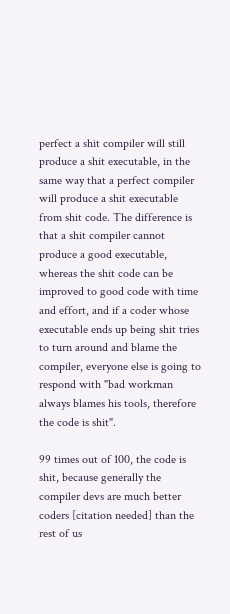perfect a shit compiler will still produce a shit executable, in the same way that a perfect compiler will produce a shit executable from shit code. The difference is that a shit compiler cannot produce a good executable, whereas the shit code can be improved to good code with time and effort, and if a coder whose executable ends up being shit tries to turn around and blame the compiler, everyone else is going to respond with "bad workman always blames his tools, therefore the code is shit".

99 times out of 100, the code is shit, because generally the compiler devs are much better coders [citation needed] than the rest of us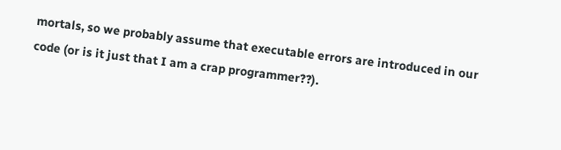mortals, so we probably assume that executable errors are introduced in our code (or is it just that I am a crap programmer??).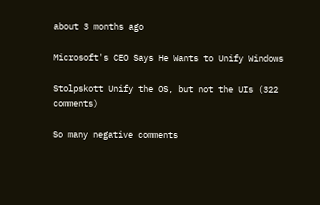about 3 months ago

Microsoft's CEO Says He Wants to Unify Windows

Stolpskott Unify the OS, but not the UIs (322 comments)

So many negative comments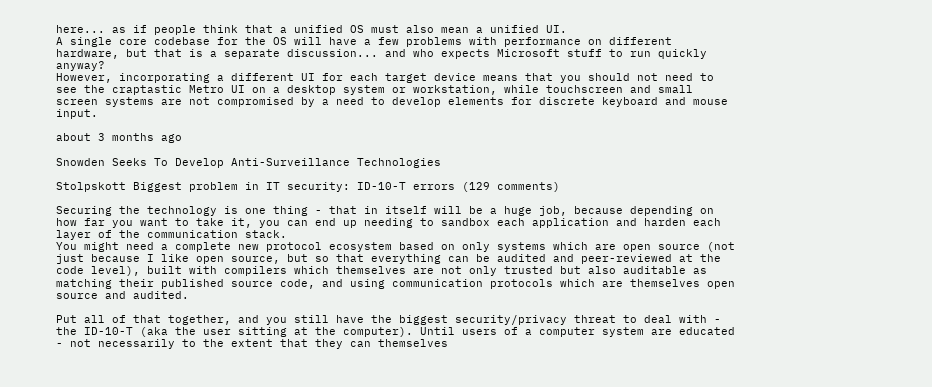here... as if people think that a unified OS must also mean a unified UI.
A single core codebase for the OS will have a few problems with performance on different hardware, but that is a separate discussion... and who expects Microsoft stuff to run quickly anyway?
However, incorporating a different UI for each target device means that you should not need to see the craptastic Metro UI on a desktop system or workstation, while touchscreen and small screen systems are not compromised by a need to develop elements for discrete keyboard and mouse input.

about 3 months ago

Snowden Seeks To Develop Anti-Surveillance Technologies

Stolpskott Biggest problem in IT security: ID-10-T errors (129 comments)

Securing the technology is one thing - that in itself will be a huge job, because depending on how far you want to take it, you can end up needing to sandbox each application and harden each layer of the communication stack.
You might need a complete new protocol ecosystem based on only systems which are open source (not just because I like open source, but so that everything can be audited and peer-reviewed at the code level), built with compilers which themselves are not only trusted but also auditable as matching their published source code, and using communication protocols which are themselves open source and audited.

Put all of that together, and you still have the biggest security/privacy threat to deal with - the ID-10-T (aka the user sitting at the computer). Until users of a computer system are educated - not necessarily to the extent that they can themselves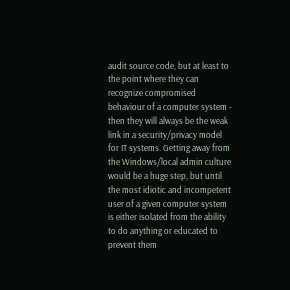audit source code, but at least to the point where they can recognize compromised behaviour of a computer system - then they will always be the weak link in a security/privacy model for IT systems. Getting away from the Windows/local admin culture would be a huge step, but until the most idiotic and incompetent user of a given computer system is either isolated from the ability to do anything or educated to prevent them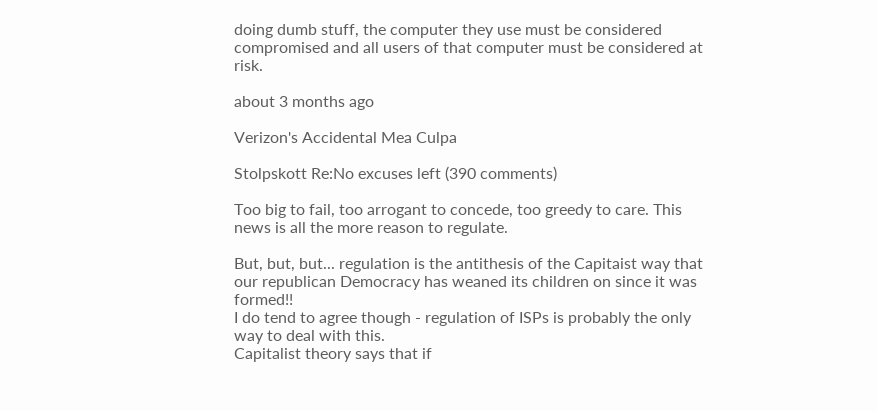doing dumb stuff, the computer they use must be considered compromised and all users of that computer must be considered at risk.

about 3 months ago

Verizon's Accidental Mea Culpa

Stolpskott Re:No excuses left (390 comments)

Too big to fail, too arrogant to concede, too greedy to care. This news is all the more reason to regulate.

But, but, but... regulation is the antithesis of the Capitaist way that our republican Democracy has weaned its children on since it was formed!!
I do tend to agree though - regulation of ISPs is probably the only way to deal with this.
Capitalist theory says that if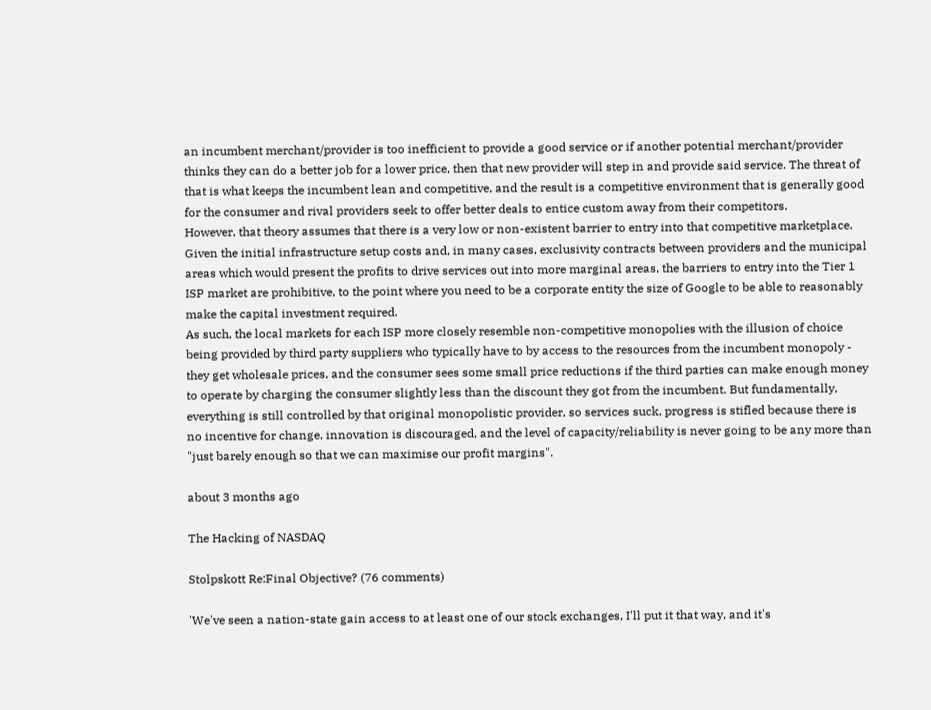an incumbent merchant/provider is too inefficient to provide a good service or if another potential merchant/provider thinks they can do a better job for a lower price, then that new provider will step in and provide said service. The threat of that is what keeps the incumbent lean and competitive, and the result is a competitive environment that is generally good for the consumer and rival providers seek to offer better deals to entice custom away from their competitors.
However, that theory assumes that there is a very low or non-existent barrier to entry into that competitive marketplace. Given the initial infrastructure setup costs and, in many cases, exclusivity contracts between providers and the municipal areas which would present the profits to drive services out into more marginal areas, the barriers to entry into the Tier 1 ISP market are prohibitive, to the point where you need to be a corporate entity the size of Google to be able to reasonably make the capital investment required.
As such, the local markets for each ISP more closely resemble non-competitive monopolies with the illusion of choice being provided by third party suppliers who typically have to by access to the resources from the incumbent monopoly - they get wholesale prices, and the consumer sees some small price reductions if the third parties can make enough money to operate by charging the consumer slightly less than the discount they got from the incumbent. But fundamentally, everything is still controlled by that original monopolistic provider, so services suck, progress is stifled because there is no incentive for change, innovation is discouraged, and the level of capacity/reliability is never going to be any more than "just barely enough so that we can maximise our profit margins".

about 3 months ago

The Hacking of NASDAQ

Stolpskott Re:Final Objective? (76 comments)

'We've seen a nation-state gain access to at least one of our stock exchanges, I'll put it that way, and it's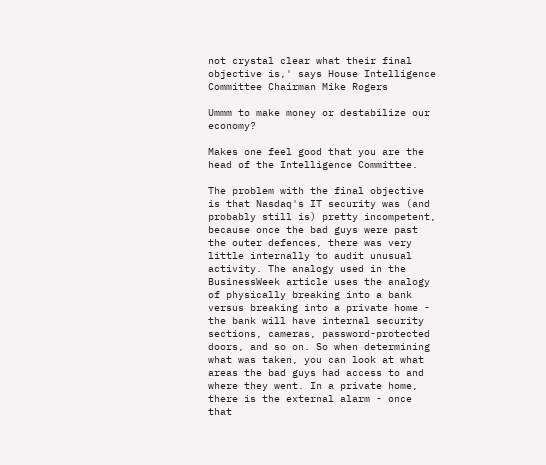not crystal clear what their final objective is,' says House Intelligence Committee Chairman Mike Rogers

Ummm to make money or destabilize our economy?

Makes one feel good that you are the head of the Intelligence Committee.

The problem with the final objective is that Nasdaq's IT security was (and probably still is) pretty incompetent, because once the bad guys were past the outer defences, there was very little internally to audit unusual activity. The analogy used in the BusinessWeek article uses the analogy of physically breaking into a bank versus breaking into a private home - the bank will have internal security sections, cameras, password-protected doors, and so on. So when determining what was taken, you can look at what areas the bad guys had access to and where they went. In a private home, there is the external alarm - once that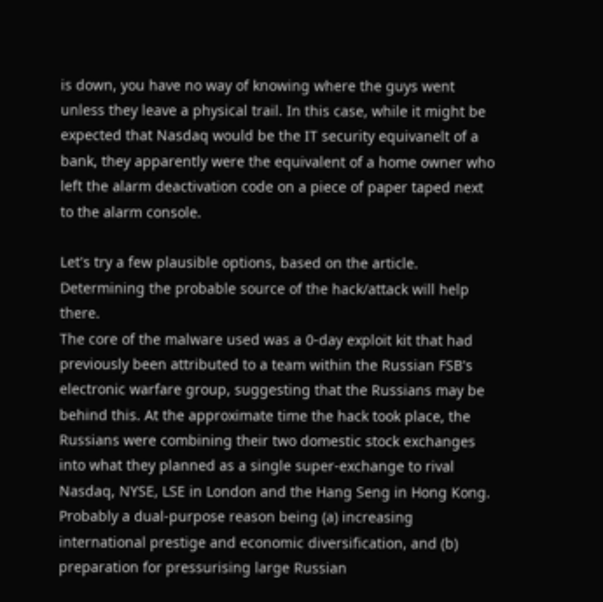is down, you have no way of knowing where the guys went unless they leave a physical trail. In this case, while it might be expected that Nasdaq would be the IT security equivanelt of a bank, they apparently were the equivalent of a home owner who left the alarm deactivation code on a piece of paper taped next to the alarm console.

Let's try a few plausible options, based on the article. Determining the probable source of the hack/attack will help there.
The core of the malware used was a 0-day exploit kit that had previously been attributed to a team within the Russian FSB's electronic warfare group, suggesting that the Russians may be behind this. At the approximate time the hack took place, the Russians were combining their two domestic stock exchanges into what they planned as a single super-exchange to rival Nasdaq, NYSE, LSE in London and the Hang Seng in Hong Kong. Probably a dual-purpose reason being (a) increasing international prestige and economic diversification, and (b) preparation for pressurising large Russian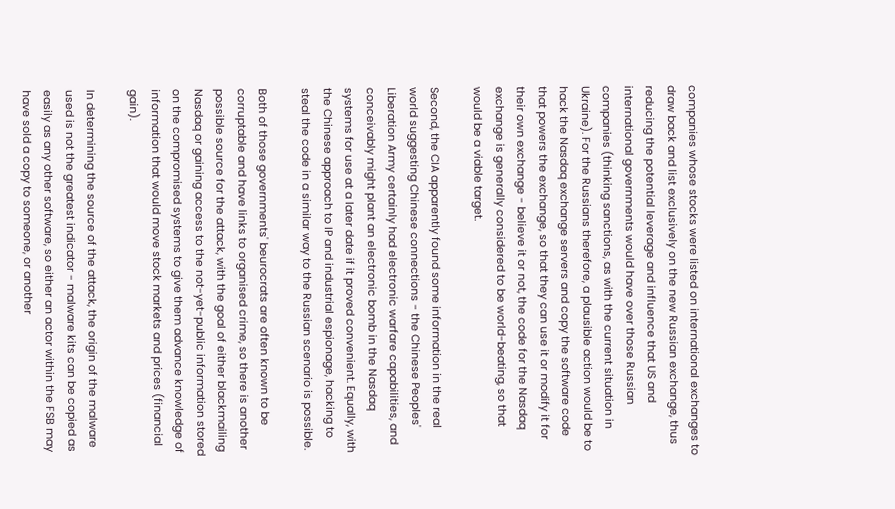companies whose stocks were listed on international exchanges to draw back and list exclusively on the new Russian exchange, thus reducing the potential leverage and influence that US and international governments would have over those Russian companies (thinking sanctions, as with the current situation in Ukraine). For the Russians therefore, a plausible action would be to hack the Nasdaq exchange servers and copy the software code that powers the exchange, so that they can use it or modify it for their own exchange - believe it or not, the code for the Nasdaq exchange is generally considered to be world-beating, so that would be a viable target.

Second, the CIA apparently found some information in the real world suggesting Chinese connections - the Chinese Peoples' Liberation Army certainly had electronic warfare capabilities, and conceivably might plant an electronic bomb in the Nasdaq systems for use at a later date if it proved convenient. Equally, with the Chinese approach to IP and industrial espionage, hacking to steal the code in a similar way to the Russian scenario is possible.

Both of those governments' beurocrats are often known to be corruptable and have links to organised crime, so there is another possible source for the attack, with the goal of either blackmailing Nasdaq or gaining access to the not-yet-public information stored on the compromised systems to give them advance knowledge of information that would move stock markets and prices (financial gain).

In determining the source of the attack, the origin of the malware used is not the greatest indicator - malware kits can be copied as easily as any other software, so either an actor within the FSB may have sold a copy to someone, or another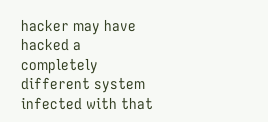hacker may have hacked a completely different system infected with that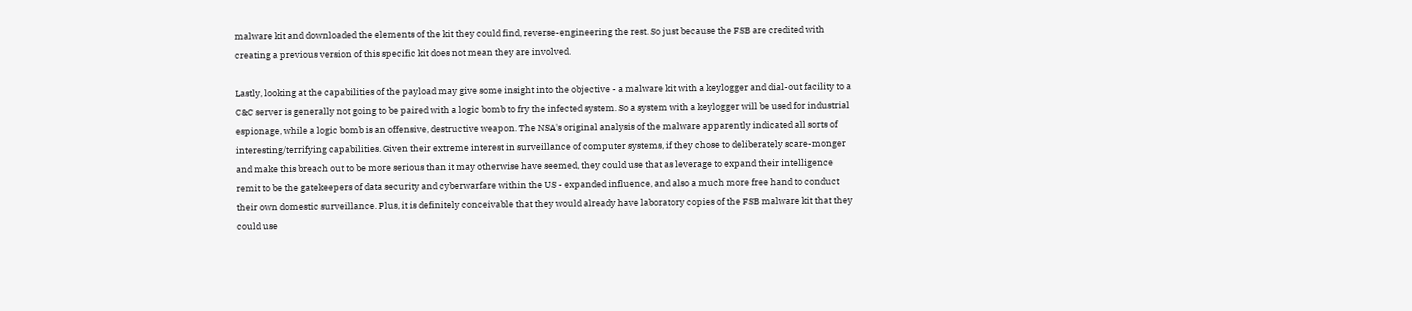malware kit and downloaded the elements of the kit they could find, reverse-engineering the rest. So just because the FSB are credited with creating a previous version of this specific kit does not mean they are involved.

Lastly, looking at the capabilities of the payload may give some insight into the objective - a malware kit with a keylogger and dial-out facility to a C&C server is generally not going to be paired with a logic bomb to fry the infected system. So a system with a keylogger will be used for industrial espionage, while a logic bomb is an offensive, destructive weapon. The NSA's original analysis of the malware apparently indicated all sorts of interesting/terrifying capabilities. Given their extreme interest in surveillance of computer systems, if they chose to deliberately scare-monger and make this breach out to be more serious than it may otherwise have seemed, they could use that as leverage to expand their intelligence remit to be the gatekeepers of data security and cyberwarfare within the US - expanded influence, and also a much more free hand to conduct their own domestic surveillance. Plus, it is definitely conceivable that they would already have laboratory copies of the FSB malware kit that they could use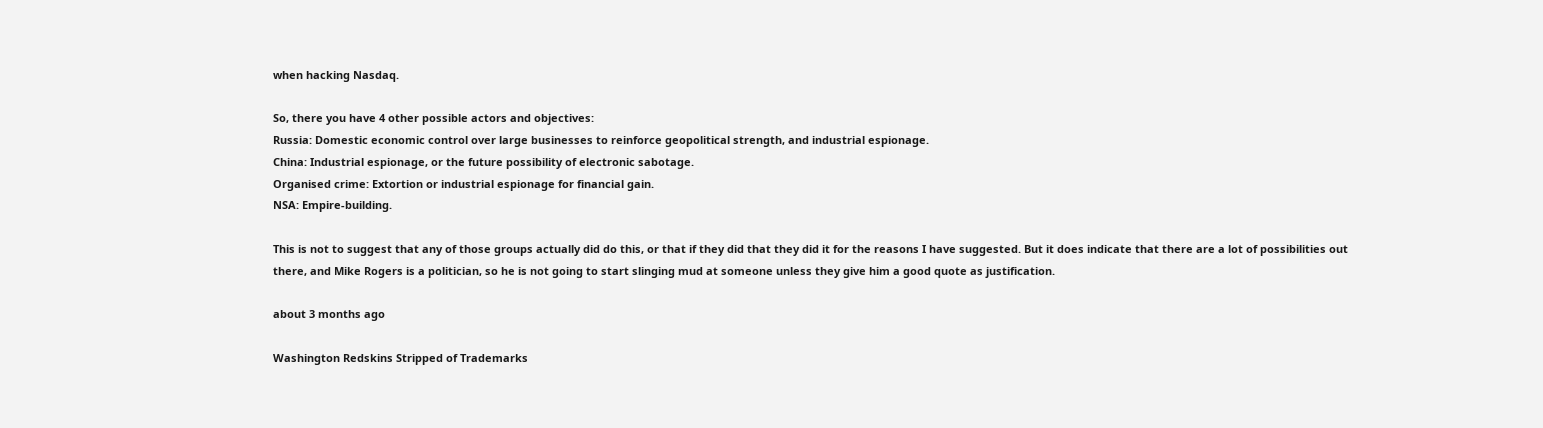when hacking Nasdaq.

So, there you have 4 other possible actors and objectives:
Russia: Domestic economic control over large businesses to reinforce geopolitical strength, and industrial espionage.
China: Industrial espionage, or the future possibility of electronic sabotage.
Organised crime: Extortion or industrial espionage for financial gain.
NSA: Empire-building.

This is not to suggest that any of those groups actually did do this, or that if they did that they did it for the reasons I have suggested. But it does indicate that there are a lot of possibilities out there, and Mike Rogers is a politician, so he is not going to start slinging mud at someone unless they give him a good quote as justification.

about 3 months ago

Washington Redskins Stripped of Trademarks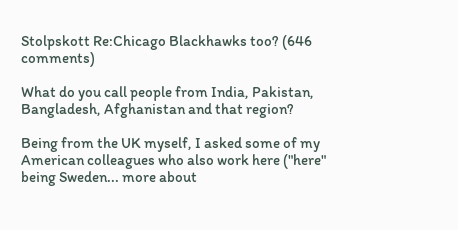Stolpskott Re:Chicago Blackhawks too? (646 comments)

What do you call people from India, Pakistan, Bangladesh, Afghanistan and that region?

Being from the UK myself, I asked some of my American colleagues who also work here ("here" being Sweden... more about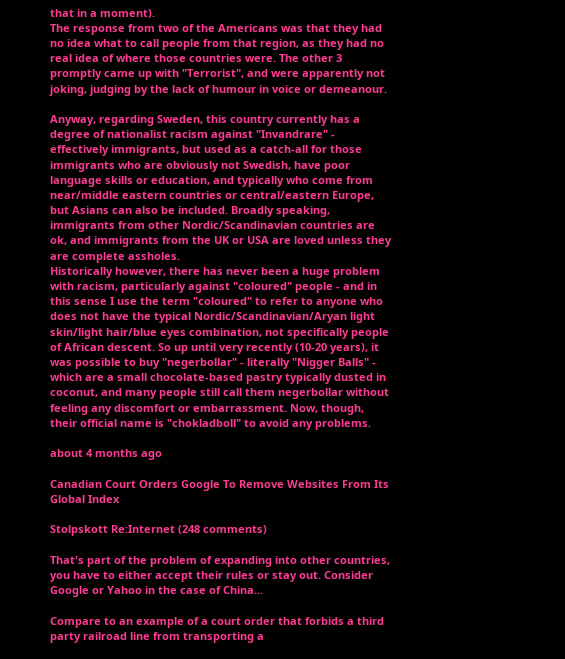that in a moment).
The response from two of the Americans was that they had no idea what to call people from that region, as they had no real idea of where those countries were. The other 3 promptly came up with "Terrorist", and were apparently not joking, judging by the lack of humour in voice or demeanour.

Anyway, regarding Sweden, this country currently has a degree of nationalist racism against "Invandrare" - effectively immigrants, but used as a catch-all for those immigrants who are obviously not Swedish, have poor language skills or education, and typically who come from near/middle eastern countries or central/eastern Europe, but Asians can also be included. Broadly speaking, immigrants from other Nordic/Scandinavian countries are ok, and immigrants from the UK or USA are loved unless they are complete assholes.
Historically however, there has never been a huge problem with racism, particularly against "coloured" people - and in this sense I use the term "coloured" to refer to anyone who does not have the typical Nordic/Scandinavian/Aryan light skin/light hair/blue eyes combination, not specifically people of African descent. So up until very recently (10-20 years), it was possible to buy "negerbollar" - literally "Nigger Balls" - which are a small chocolate-based pastry typically dusted in coconut, and many people still call them negerbollar without feeling any discomfort or embarrassment. Now, though, their official name is "chokladboll" to avoid any problems.

about 4 months ago

Canadian Court Orders Google To Remove Websites From Its Global Index

Stolpskott Re:Internet (248 comments)

That's part of the problem of expanding into other countries, you have to either accept their rules or stay out. Consider Google or Yahoo in the case of China...

Compare to an example of a court order that forbids a third party railroad line from transporting a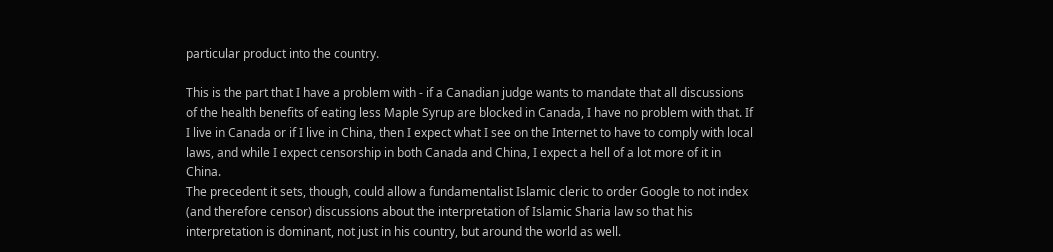particular product into the country.

This is the part that I have a problem with - if a Canadian judge wants to mandate that all discussions of the health benefits of eating less Maple Syrup are blocked in Canada, I have no problem with that. If I live in Canada or if I live in China, then I expect what I see on the Internet to have to comply with local laws, and while I expect censorship in both Canada and China, I expect a hell of a lot more of it in China.
The precedent it sets, though, could allow a fundamentalist Islamic cleric to order Google to not index (and therefore censor) discussions about the interpretation of Islamic Sharia law so that his interpretation is dominant, not just in his country, but around the world as well.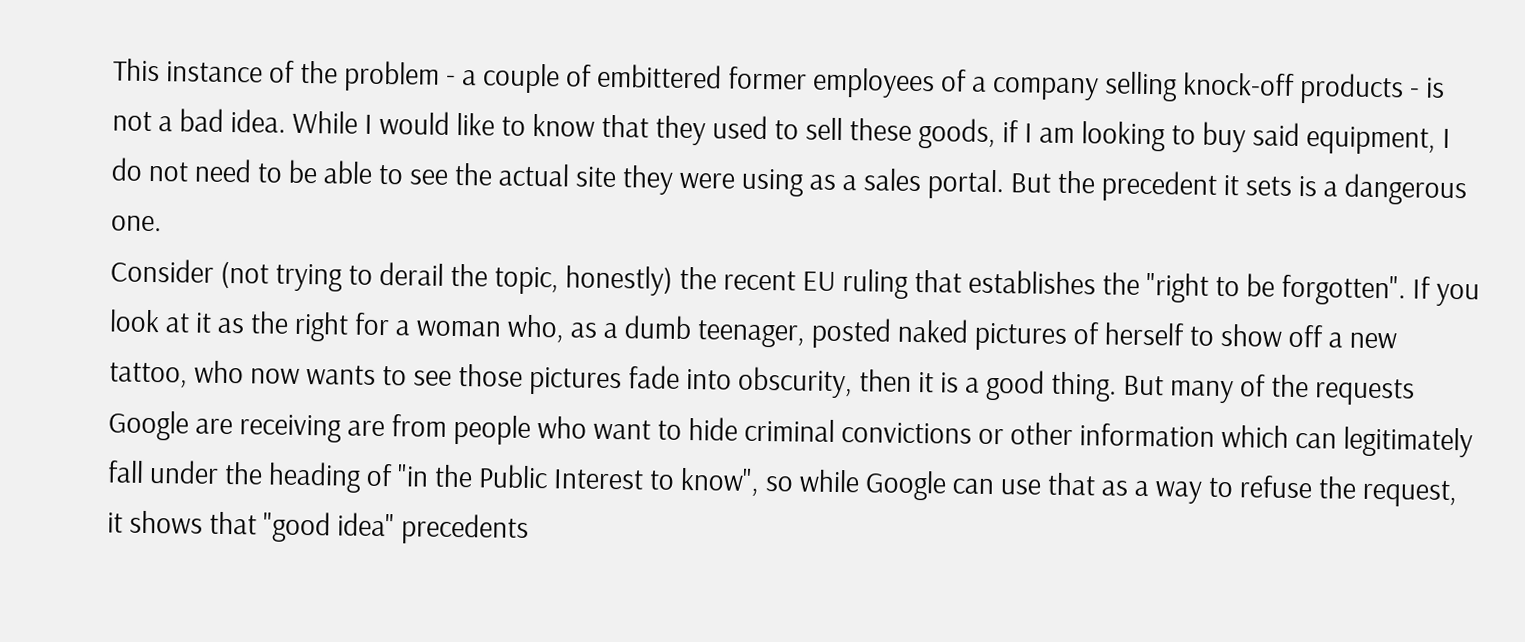This instance of the problem - a couple of embittered former employees of a company selling knock-off products - is not a bad idea. While I would like to know that they used to sell these goods, if I am looking to buy said equipment, I do not need to be able to see the actual site they were using as a sales portal. But the precedent it sets is a dangerous one.
Consider (not trying to derail the topic, honestly) the recent EU ruling that establishes the "right to be forgotten". If you look at it as the right for a woman who, as a dumb teenager, posted naked pictures of herself to show off a new tattoo, who now wants to see those pictures fade into obscurity, then it is a good thing. But many of the requests Google are receiving are from people who want to hide criminal convictions or other information which can legitimately fall under the heading of "in the Public Interest to know", so while Google can use that as a way to refuse the request, it shows that "good idea" precedents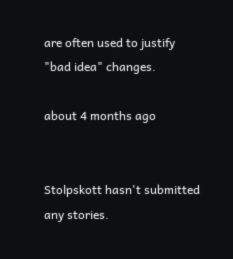are often used to justify "bad idea" changes.

about 4 months ago


Stolpskott hasn't submitted any stories.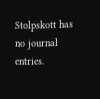Stolpskott has no journal entries.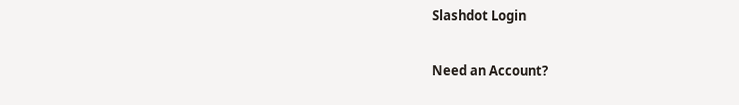Slashdot Login

Need an Account?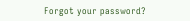Forgot your password?